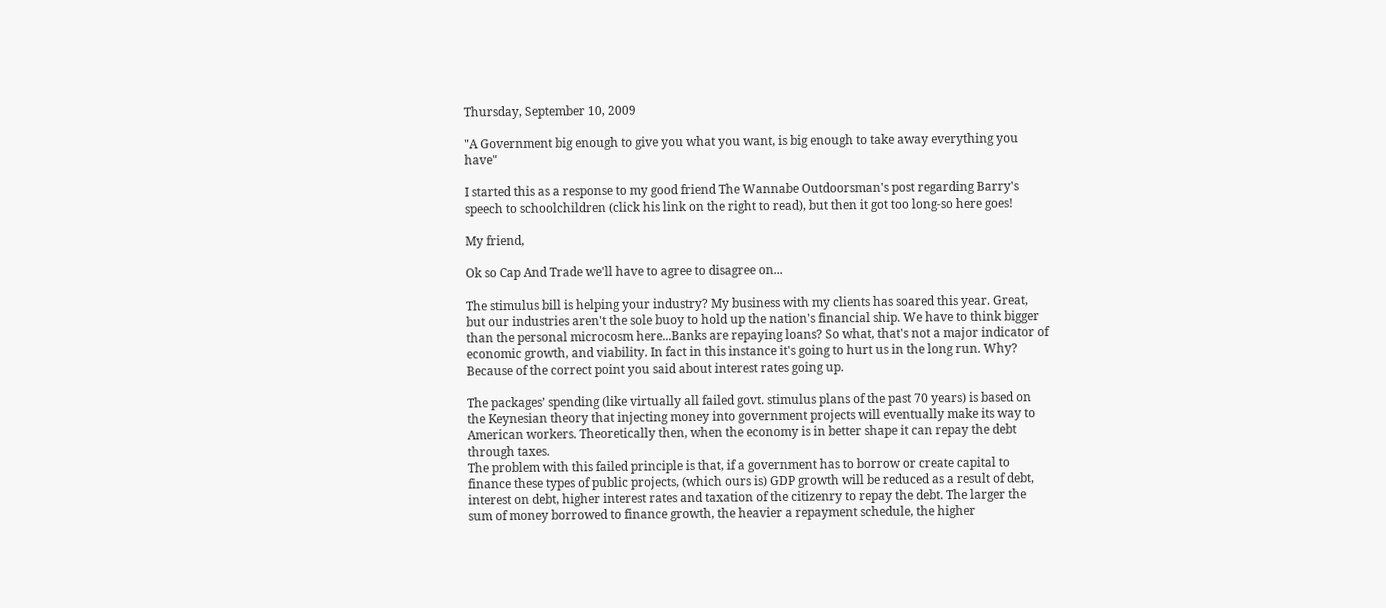Thursday, September 10, 2009

"A Government big enough to give you what you want, is big enough to take away everything you have"

I started this as a response to my good friend The Wannabe Outdoorsman's post regarding Barry's speech to schoolchildren (click his link on the right to read), but then it got too long-so here goes!

My friend,

Ok so Cap And Trade we'll have to agree to disagree on...

The stimulus bill is helping your industry? My business with my clients has soared this year. Great, but our industries aren't the sole buoy to hold up the nation's financial ship. We have to think bigger than the personal microcosm here...Banks are repaying loans? So what, that's not a major indicator of economic growth, and viability. In fact in this instance it's going to hurt us in the long run. Why? Because of the correct point you said about interest rates going up.

The packages’ spending (like virtually all failed govt. stimulus plans of the past 70 years) is based on the Keynesian theory that injecting money into government projects will eventually make its way to American workers. Theoretically then, when the economy is in better shape it can repay the debt through taxes.
The problem with this failed principle is that, if a government has to borrow or create capital to finance these types of public projects, (which ours is) GDP growth will be reduced as a result of debt, interest on debt, higher interest rates and taxation of the citizenry to repay the debt. The larger the sum of money borrowed to finance growth, the heavier a repayment schedule, the higher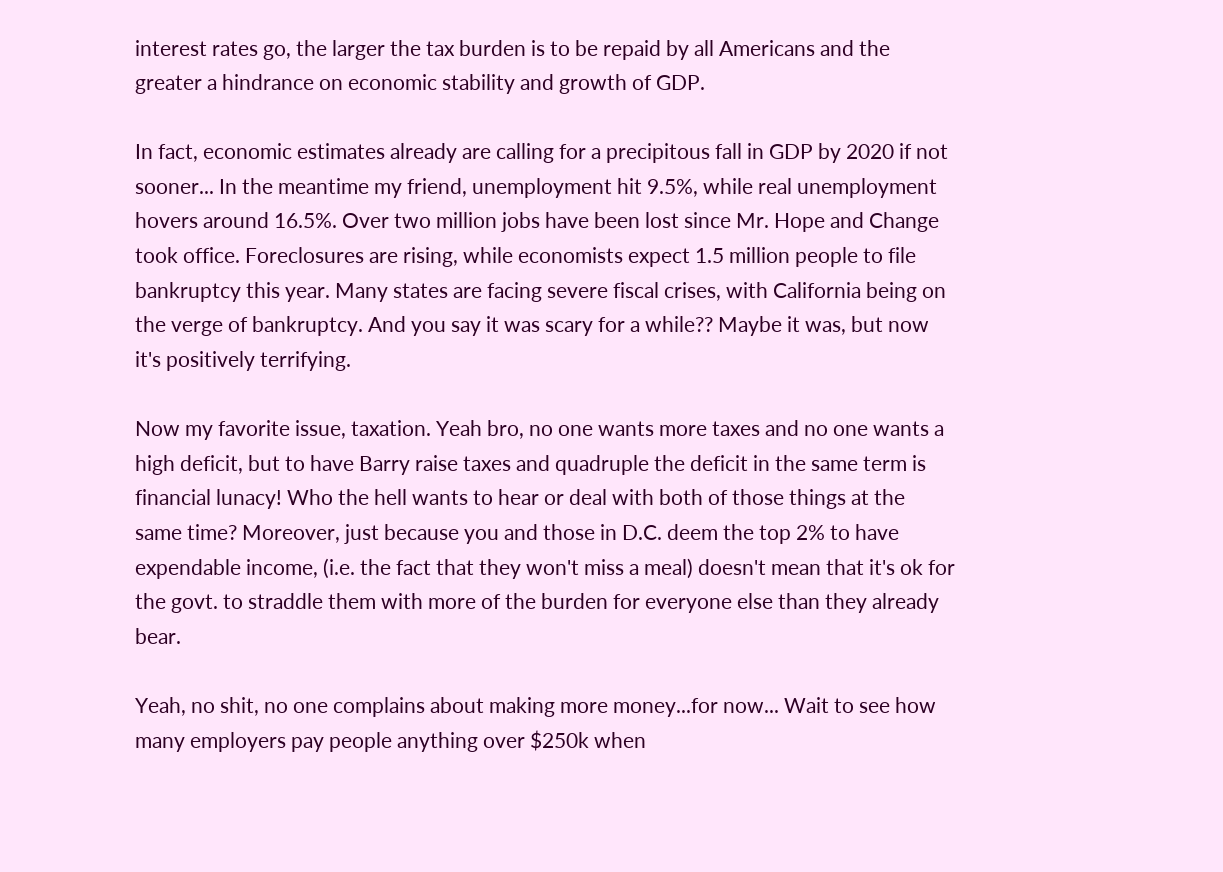interest rates go, the larger the tax burden is to be repaid by all Americans and the greater a hindrance on economic stability and growth of GDP.

In fact, economic estimates already are calling for a precipitous fall in GDP by 2020 if not sooner... In the meantime my friend, unemployment hit 9.5%, while real unemployment hovers around 16.5%. Over two million jobs have been lost since Mr. Hope and Change took office. Foreclosures are rising, while economists expect 1.5 million people to file bankruptcy this year. Many states are facing severe fiscal crises, with California being on the verge of bankruptcy. And you say it was scary for a while?? Maybe it was, but now it's positively terrifying.

Now my favorite issue, taxation. Yeah bro, no one wants more taxes and no one wants a high deficit, but to have Barry raise taxes and quadruple the deficit in the same term is financial lunacy! Who the hell wants to hear or deal with both of those things at the same time? Moreover, just because you and those in D.C. deem the top 2% to have expendable income, (i.e. the fact that they won't miss a meal) doesn't mean that it's ok for the govt. to straddle them with more of the burden for everyone else than they already bear.

Yeah, no shit, no one complains about making more money...for now... Wait to see how many employers pay people anything over $250k when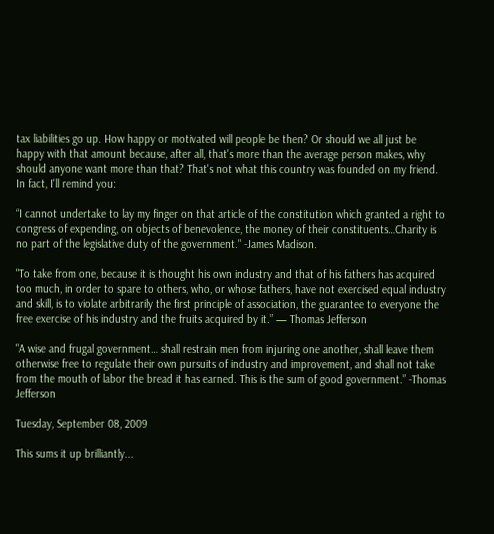tax liabilities go up. How happy or motivated will people be then? Or should we all just be happy with that amount because, after all, that's more than the average person makes, why should anyone want more than that? That's not what this country was founded on my friend. In fact, I'll remind you:

“I cannot undertake to lay my finger on that article of the constitution which granted a right to congress of expending, on objects of benevolence, the money of their constituents…Charity is no part of the legislative duty of the government." -James Madison.

"To take from one, because it is thought his own industry and that of his fathers has acquired too much, in order to spare to others, who, or whose fathers, have not exercised equal industry and skill, is to violate arbitrarily the first principle of association, the guarantee to everyone the free exercise of his industry and the fruits acquired by it.” — Thomas Jefferson

"A wise and frugal government… shall restrain men from injuring one another, shall leave them otherwise free to regulate their own pursuits of industry and improvement, and shall not take from the mouth of labor the bread it has earned. This is the sum of good government.” -Thomas Jefferson

Tuesday, September 08, 2009

This sums it up brilliantly...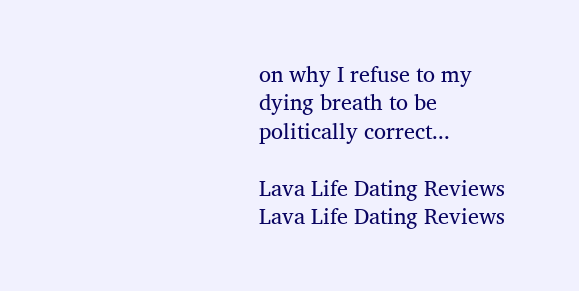on why I refuse to my dying breath to be politically correct...

Lava Life Dating Reviews
Lava Life Dating Reviews